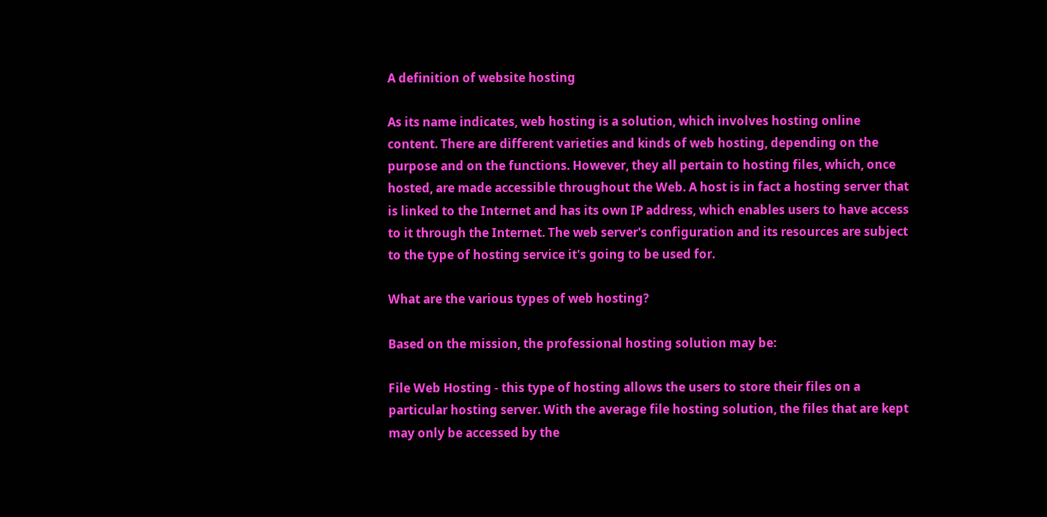A definition of website hosting

As its name indicates, web hosting is a solution, which involves hosting online content. There are different varieties and kinds of web hosting, depending on the purpose and on the functions. However, they all pertain to hosting files, which, once hosted, are made accessible throughout the Web. A host is in fact a hosting server that is linked to the Internet and has its own IP address, which enables users to have access to it through the Internet. The web server's configuration and its resources are subject to the type of hosting service it's going to be used for.

What are the various types of web hosting?

Based on the mission, the professional hosting solution may be:

File Web Hosting - this type of hosting allows the users to store their files on a particular hosting server. With the average file hosting solution, the files that are kept may only be accessed by the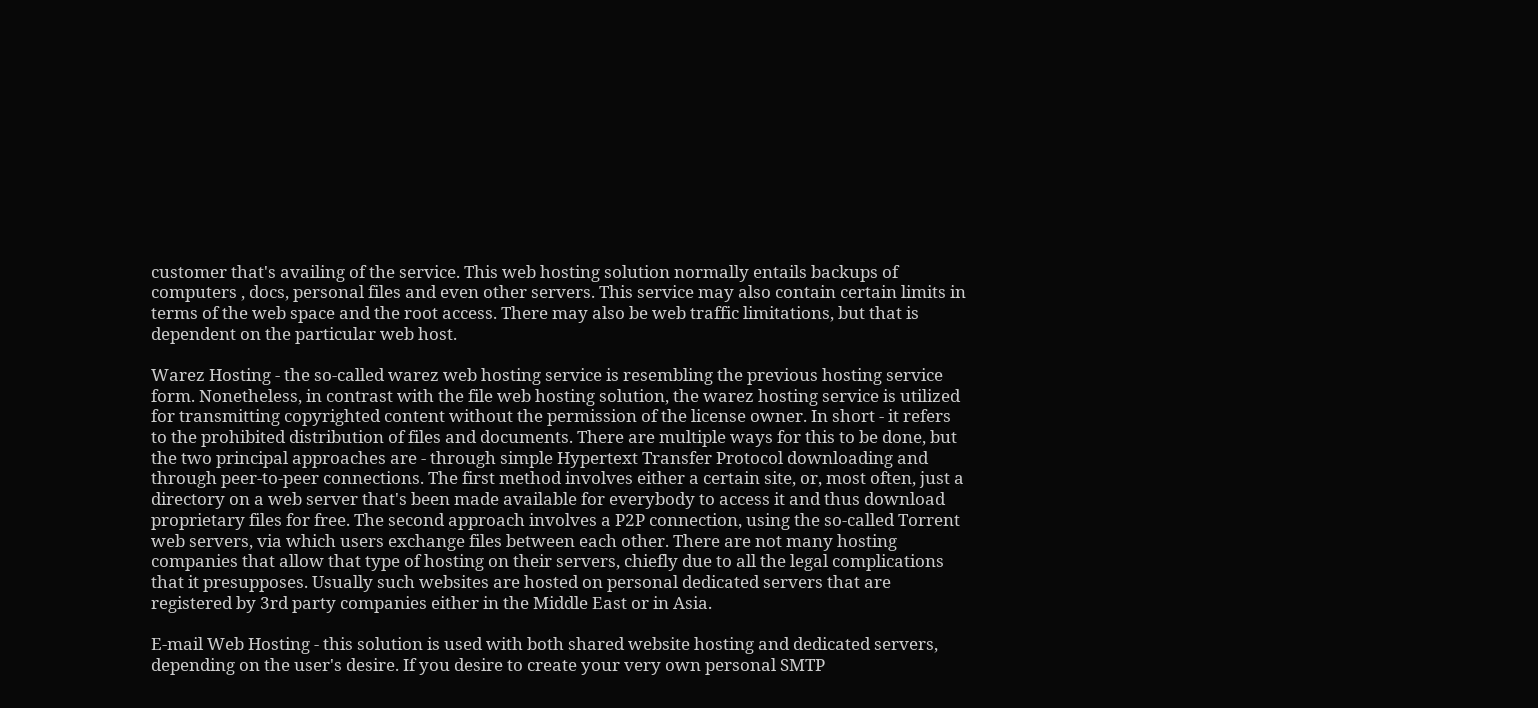customer that's availing of the service. This web hosting solution normally entails backups of computers , docs, personal files and even other servers. This service may also contain certain limits in terms of the web space and the root access. There may also be web traffic limitations, but that is dependent on the particular web host.

Warez Hosting - the so-called warez web hosting service is resembling the previous hosting service form. Nonetheless, in contrast with the file web hosting solution, the warez hosting service is utilized for transmitting copyrighted content without the permission of the license owner. In short - it refers to the prohibited distribution of files and documents. There are multiple ways for this to be done, but the two principal approaches are - through simple Hypertext Transfer Protocol downloading and through peer-to-peer connections. The first method involves either a certain site, or, most often, just a directory on a web server that's been made available for everybody to access it and thus download proprietary files for free. The second approach involves a P2P connection, using the so-called Torrent web servers, via which users exchange files between each other. There are not many hosting companies that allow that type of hosting on their servers, chiefly due to all the legal complications that it presupposes. Usually such websites are hosted on personal dedicated servers that are registered by 3rd party companies either in the Middle East or in Asia.

E-mail Web Hosting - this solution is used with both shared website hosting and dedicated servers, depending on the user's desire. If you desire to create your very own personal SMTP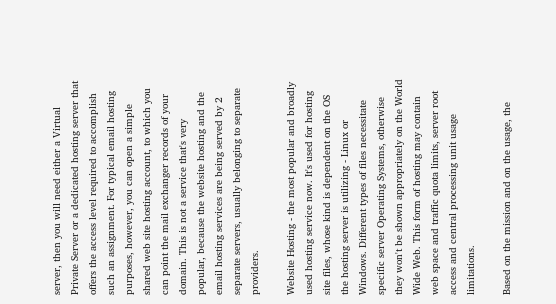server, then you will need either a Virtual Private Server or a dedicated hosting server that offers the access level required to accomplish such an assignment. For typical email hosting purposes, however, you can open a simple shared web site hosting account, to which you can point the mail exchanger records of your domain. This is not a service that's very popular, because the website hosting and the email hosting services are being served by 2 separate servers, usually belonging to separate providers.

Website Hosting - the most popular and broadly used hosting service now. It's used for hosting site files, whose kind is dependent on the OS the hosting server is utilizing - Linux or Windows. Different types of files necessitate specific server Operating Systems, otherwise they won't be shown appropriately on the World Wide Web. This form of hosting may contain web space and traffic quota limits, server root access and central processing unit usage limitations.

Based on the mission and on the usage, the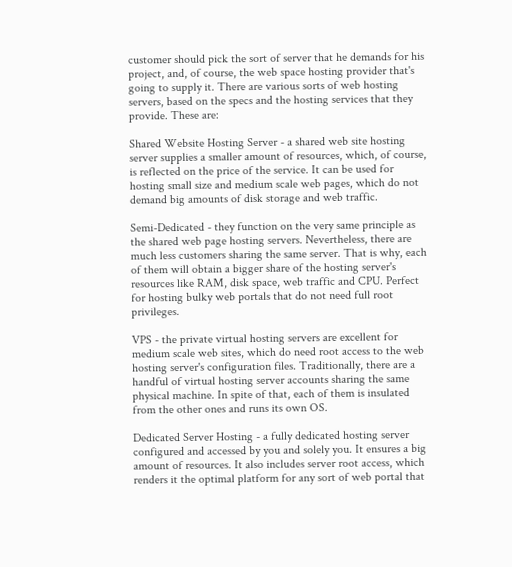customer should pick the sort of server that he demands for his project, and, of course, the web space hosting provider that's going to supply it. There are various sorts of web hosting servers, based on the specs and the hosting services that they provide. These are:

Shared Website Hosting Server - a shared web site hosting server supplies a smaller amount of resources, which, of course, is reflected on the price of the service. It can be used for hosting small size and medium scale web pages, which do not demand big amounts of disk storage and web traffic.

Semi-Dedicated - they function on the very same principle as the shared web page hosting servers. Nevertheless, there are much less customers sharing the same server. That is why, each of them will obtain a bigger share of the hosting server's resources like RAM, disk space, web traffic and CPU. Perfect for hosting bulky web portals that do not need full root privileges.

VPS - the private virtual hosting servers are excellent for medium scale web sites, which do need root access to the web hosting server's configuration files. Traditionally, there are a handful of virtual hosting server accounts sharing the same physical machine. In spite of that, each of them is insulated from the other ones and runs its own OS.

Dedicated Server Hosting - a fully dedicated hosting server configured and accessed by you and solely you. It ensures a big amount of resources. It also includes server root access, which renders it the optimal platform for any sort of web portal that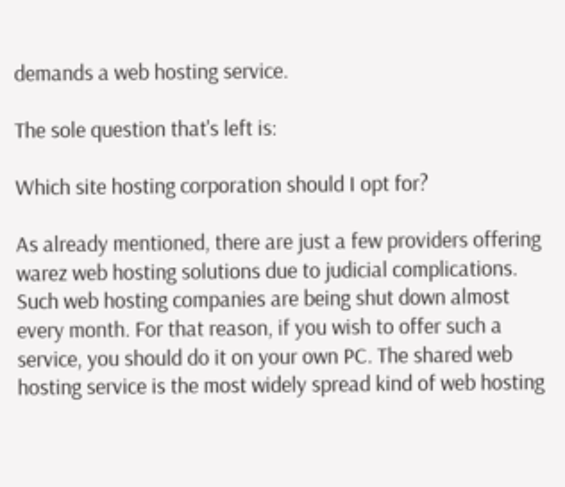demands a web hosting service.

The sole question that's left is:

Which site hosting corporation should I opt for?

As already mentioned, there are just a few providers offering warez web hosting solutions due to judicial complications. Such web hosting companies are being shut down almost every month. For that reason, if you wish to offer such a service, you should do it on your own PC. The shared web hosting service is the most widely spread kind of web hosting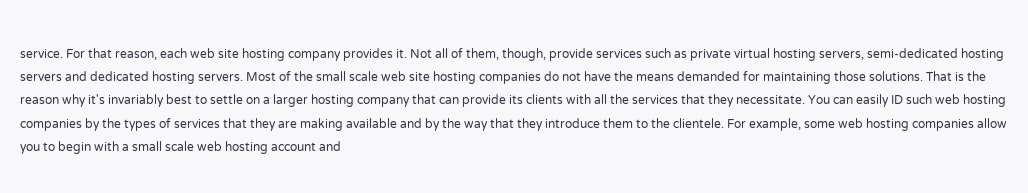service. For that reason, each web site hosting company provides it. Not all of them, though, provide services such as private virtual hosting servers, semi-dedicated hosting servers and dedicated hosting servers. Most of the small scale web site hosting companies do not have the means demanded for maintaining those solutions. That is the reason why it's invariably best to settle on a larger hosting company that can provide its clients with all the services that they necessitate. You can easily ID such web hosting companies by the types of services that they are making available and by the way that they introduce them to the clientele. For example, some web hosting companies allow you to begin with a small scale web hosting account and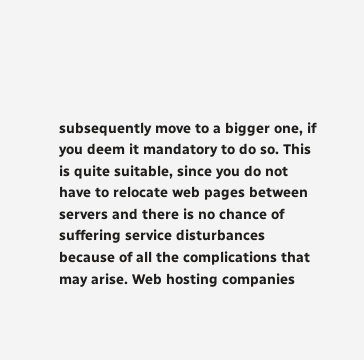subsequently move to a bigger one, if you deem it mandatory to do so. This is quite suitable, since you do not have to relocate web pages between servers and there is no chance of suffering service disturbances because of all the complications that may arise. Web hosting companies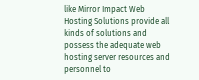like Mirror Impact Web Hosting Solutions provide all kinds of solutions and possess the adequate web hosting server resources and personnel to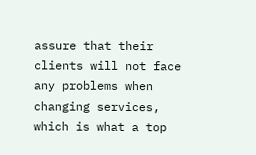assure that their clients will not face any problems when changing services, which is what a top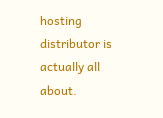hosting distributor is actually all about.